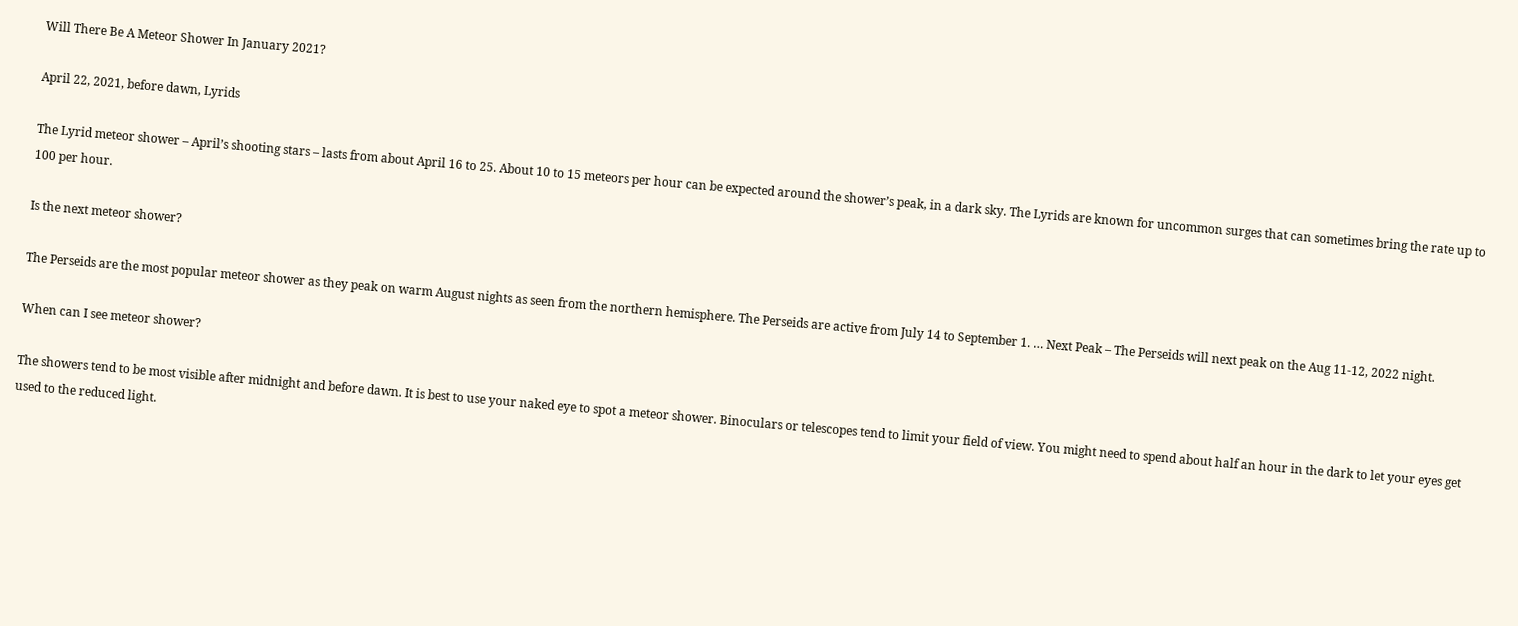Will There Be A Meteor Shower In January 2021?

April 22, 2021, before dawn, Lyrids

The Lyrid meteor shower – April’s shooting stars – lasts from about April 16 to 25. About 10 to 15 meteors per hour can be expected around the shower’s peak, in a dark sky. The Lyrids are known for uncommon surges that can sometimes bring the rate up to 100 per hour.

Is the next meteor shower?

The Perseids are the most popular meteor shower as they peak on warm August nights as seen from the northern hemisphere. The Perseids are active from July 14 to September 1. … Next Peak – The Perseids will next peak on the Aug 11-12, 2022 night.

When can I see meteor shower?

The showers tend to be most visible after midnight and before dawn. It is best to use your naked eye to spot a meteor shower. Binoculars or telescopes tend to limit your field of view. You might need to spend about half an hour in the dark to let your eyes get used to the reduced light.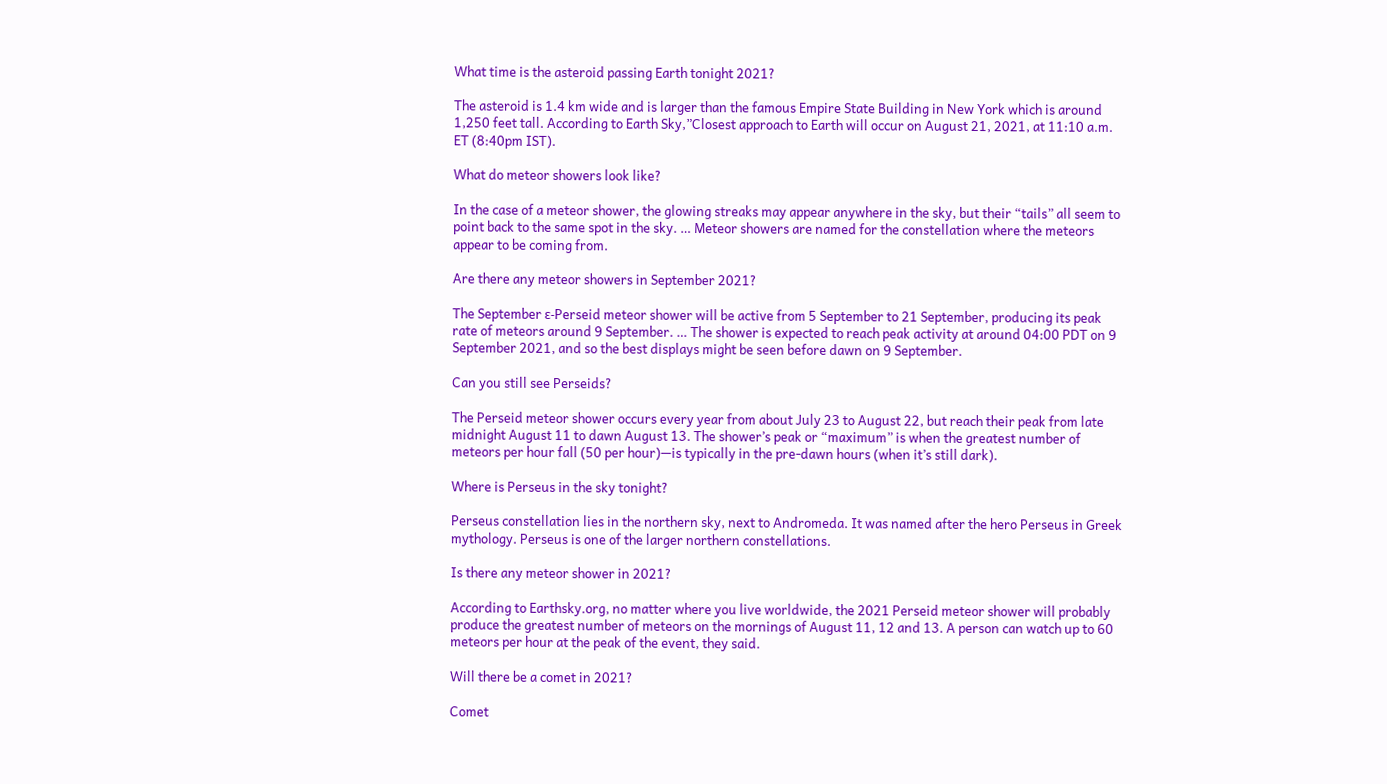What time is the asteroid passing Earth tonight 2021?

The asteroid is 1.4 km wide and is larger than the famous Empire State Building in New York which is around 1,250 feet tall. According to Earth Sky,”Closest approach to Earth will occur on August 21, 2021, at 11:10 a.m. ET (8:40pm IST).

What do meteor showers look like?

In the case of a meteor shower, the glowing streaks may appear anywhere in the sky, but their “tails” all seem to point back to the same spot in the sky. … Meteor showers are named for the constellation where the meteors appear to be coming from.

Are there any meteor showers in September 2021?

The September ε-Perseid meteor shower will be active from 5 September to 21 September, producing its peak rate of meteors around 9 September. … The shower is expected to reach peak activity at around 04:00 PDT on 9 September 2021, and so the best displays might be seen before dawn on 9 September.

Can you still see Perseids?

The Perseid meteor shower occurs every year from about July 23 to August 22, but reach their peak from late midnight August 11 to dawn August 13. The shower’s peak or “maximum” is when the greatest number of meteors per hour fall (50 per hour)—is typically in the pre-dawn hours (when it’s still dark).

Where is Perseus in the sky tonight?

Perseus constellation lies in the northern sky, next to Andromeda. It was named after the hero Perseus in Greek mythology. Perseus is one of the larger northern constellations.

Is there any meteor shower in 2021?

According to Earthsky.org, no matter where you live worldwide, the 2021 Perseid meteor shower will probably produce the greatest number of meteors on the mornings of August 11, 12 and 13. A person can watch up to 60 meteors per hour at the peak of the event, they said.

Will there be a comet in 2021?

Comet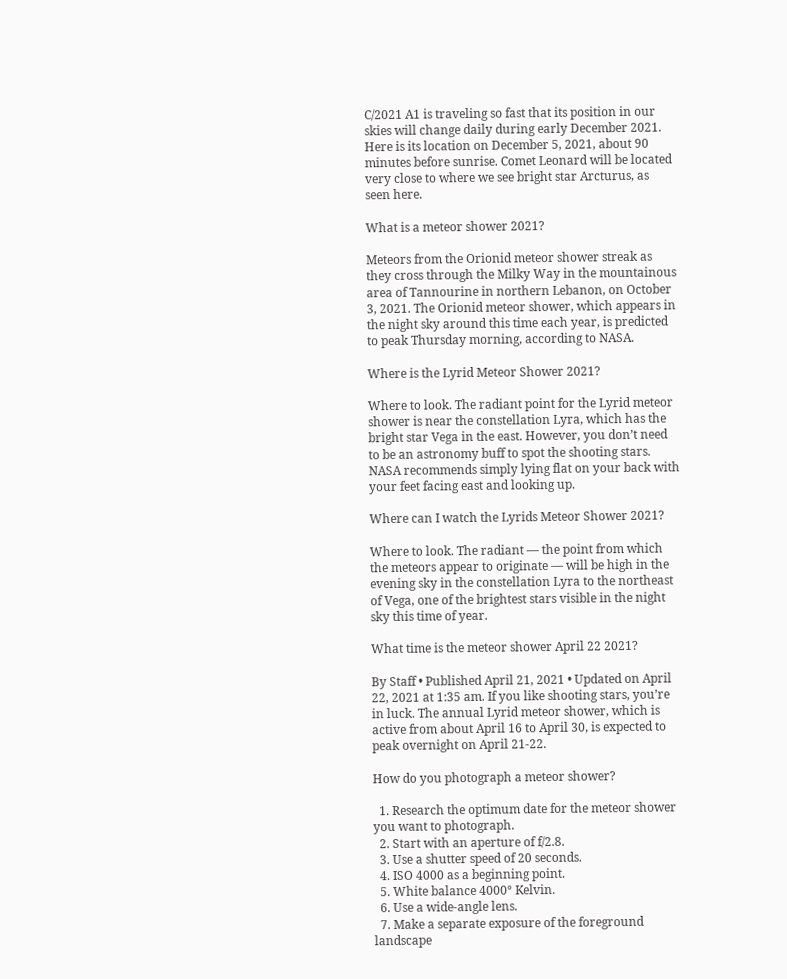C/2021 A1 is traveling so fast that its position in our skies will change daily during early December 2021. Here is its location on December 5, 2021, about 90 minutes before sunrise. Comet Leonard will be located very close to where we see bright star Arcturus, as seen here.

What is a meteor shower 2021?

Meteors from the Orionid meteor shower streak as they cross through the Milky Way in the mountainous area of Tannourine in northern Lebanon, on October 3, 2021. The Orionid meteor shower, which appears in the night sky around this time each year, is predicted to peak Thursday morning, according to NASA.

Where is the Lyrid Meteor Shower 2021?

Where to look. The radiant point for the Lyrid meteor shower is near the constellation Lyra, which has the bright star Vega in the east. However, you don’t need to be an astronomy buff to spot the shooting stars. NASA recommends simply lying flat on your back with your feet facing east and looking up.

Where can I watch the Lyrids Meteor Shower 2021?

Where to look. The radiant — the point from which the meteors appear to originate — will be high in the evening sky in the constellation Lyra to the northeast of Vega, one of the brightest stars visible in the night sky this time of year.

What time is the meteor shower April 22 2021?

By Staff • Published April 21, 2021 • Updated on April 22, 2021 at 1:35 am. If you like shooting stars, you’re in luck. The annual Lyrid meteor shower, which is active from about April 16 to April 30, is expected to peak overnight on April 21-22.

How do you photograph a meteor shower?

  1. Research the optimum date for the meteor shower you want to photograph.
  2. Start with an aperture of f/2.8.
  3. Use a shutter speed of 20 seconds.
  4. ISO 4000 as a beginning point.
  5. White balance 4000° Kelvin.
  6. Use a wide-angle lens.
  7. Make a separate exposure of the foreground landscape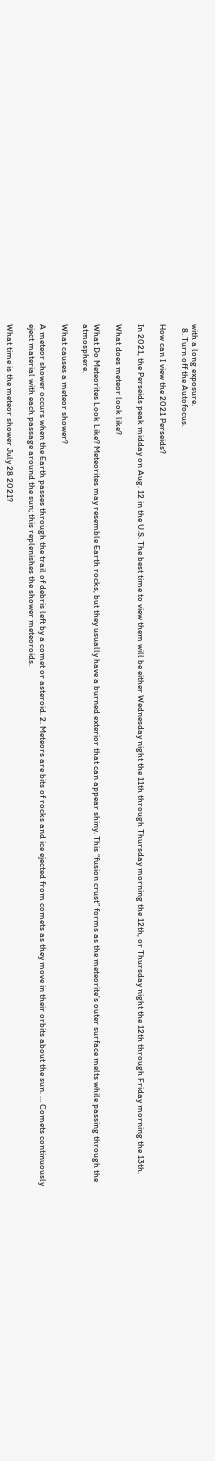with a long exposure.
  8. Turn off the Autofocus.

How can I view the 2021 Perseids?

In 2021, the Perseids peak midday on Aug. 12 in the U.S. The best time to view them will be either Wednesday night the 11th through Thursday morning the 12th, or Thursday night the 12th through Friday morning the 13th.

What does meteor look like?

What Do Meteorites Look Like? Meteorites may resemble Earth rocks, but they usually have a burned exterior that can appear shiny. This “fusion crust” forms as the meteorite’s outer surface melts while passing through the atmosphere.

What causes a meteor shower?

A meteor shower occurs when the Earth passes through the trail of debris left by a comet or asteroid. 2. Meteors are bits of rocks and ice ejected from comets as they move in their orbits about the sun. … Comets continuously eject material with each passage around the sun; this replenishes the shower meteoroids.

What time is the meteor shower July 28 2021?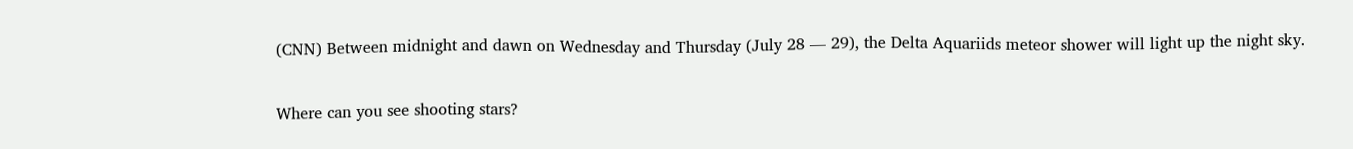(CNN) Between midnight and dawn on Wednesday and Thursday (July 28 — 29), the Delta Aquariids meteor shower will light up the night sky.

Where can you see shooting stars?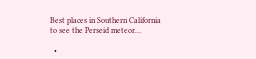Best places in Southern California to see the Perseid meteor…

  •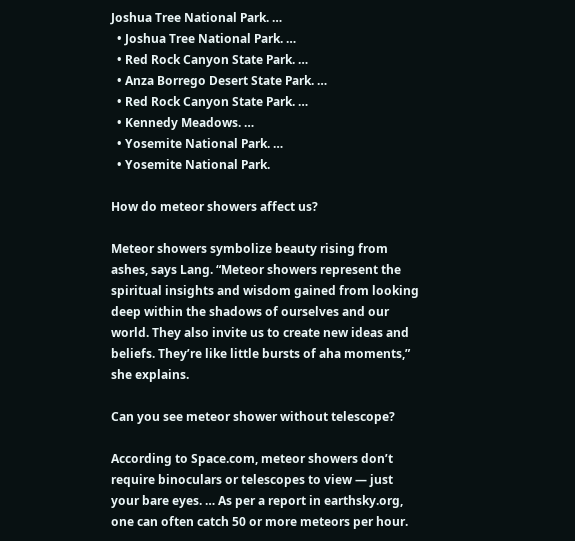Joshua Tree National Park. …
  • Joshua Tree National Park. …
  • Red Rock Canyon State Park. …
  • Anza Borrego Desert State Park. …
  • Red Rock Canyon State Park. …
  • Kennedy Meadows. …
  • Yosemite National Park. …
  • Yosemite National Park.

How do meteor showers affect us?

Meteor showers symbolize beauty rising from ashes, says Lang. “Meteor showers represent the spiritual insights and wisdom gained from looking deep within the shadows of ourselves and our world. They also invite us to create new ideas and beliefs. They’re like little bursts of aha moments,” she explains.

Can you see meteor shower without telescope?

According to Space.com, meteor showers don’t require binoculars or telescopes to view — just your bare eyes. … As per a report in earthsky.org, one can often catch 50 or more meteors per hour.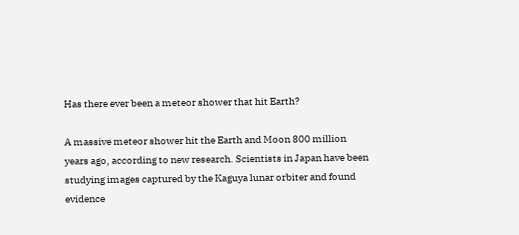Has there ever been a meteor shower that hit Earth?

A massive meteor shower hit the Earth and Moon 800 million years ago, according to new research. Scientists in Japan have been studying images captured by the Kaguya lunar orbiter and found evidence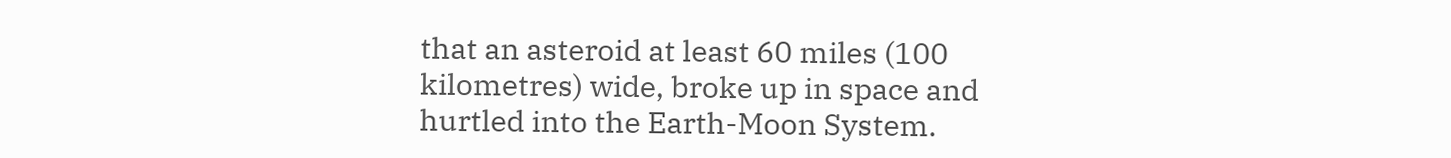that an asteroid at least 60 miles (100 kilometres) wide, broke up in space and hurtled into the Earth-Moon System.